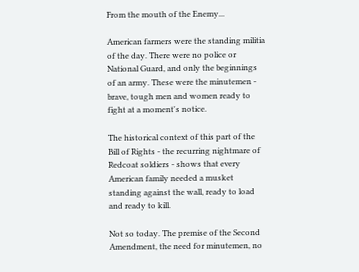From the mouth of the Enemy...

American farmers were the standing militia of the day. There were no police or National Guard, and only the beginnings of an army. These were the minutemen - brave, tough men and women ready to fight at a moment's notice.

The historical context of this part of the Bill of Rights - the recurring nightmare of Redcoat soldiers - shows that every American family needed a musket standing against the wall, ready to load and ready to kill.

Not so today. The premise of the Second Amendment, the need for minutemen, no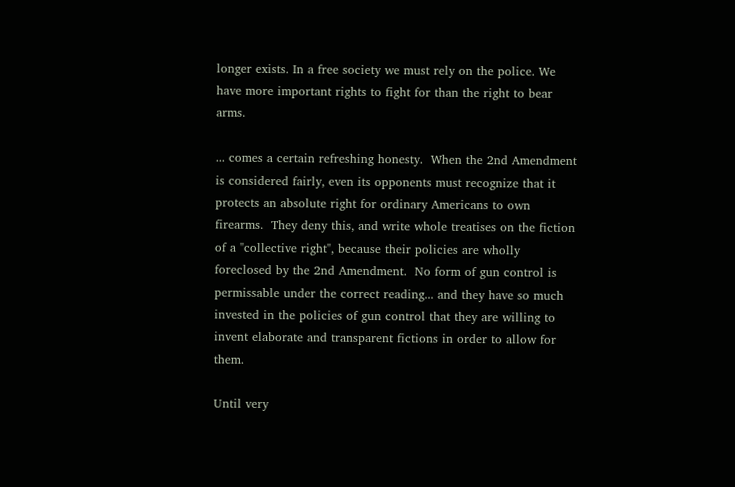longer exists. In a free society we must rely on the police. We have more important rights to fight for than the right to bear arms.

... comes a certain refreshing honesty.  When the 2nd Amendment is considered fairly, even its opponents must recognize that it protects an absolute right for ordinary Americans to own firearms.  They deny this, and write whole treatises on the fiction of a "collective right", because their policies are wholly foreclosed by the 2nd Amendment.  No form of gun control is permissable under the correct reading... and they have so much invested in the policies of gun control that they are willing to invent elaborate and transparent fictions in order to allow for them.

Until very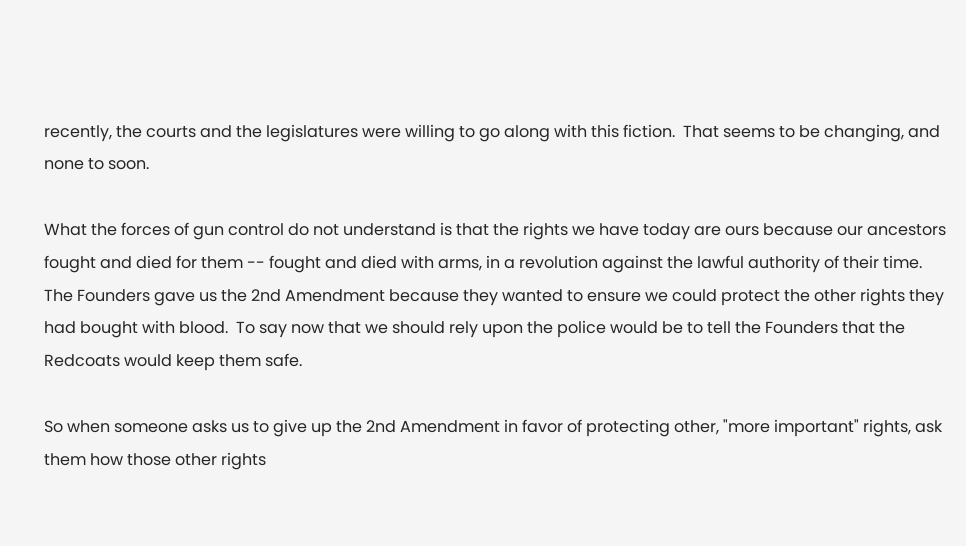recently, the courts and the legislatures were willing to go along with this fiction.  That seems to be changing, and none to soon.

What the forces of gun control do not understand is that the rights we have today are ours because our ancestors fought and died for them -- fought and died with arms, in a revolution against the lawful authority of their time.  The Founders gave us the 2nd Amendment because they wanted to ensure we could protect the other rights they had bought with blood.  To say now that we should rely upon the police would be to tell the Founders that the Redcoats would keep them safe.

So when someone asks us to give up the 2nd Amendment in favor of protecting other, "more important" rights, ask them how those other rights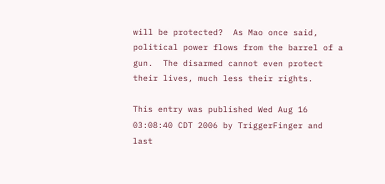will be protected?  As Mao once said, political power flows from the barrel of a gun.  The disarmed cannot even protect their lives, much less their rights.

This entry was published Wed Aug 16 03:08:40 CDT 2006 by TriggerFinger and last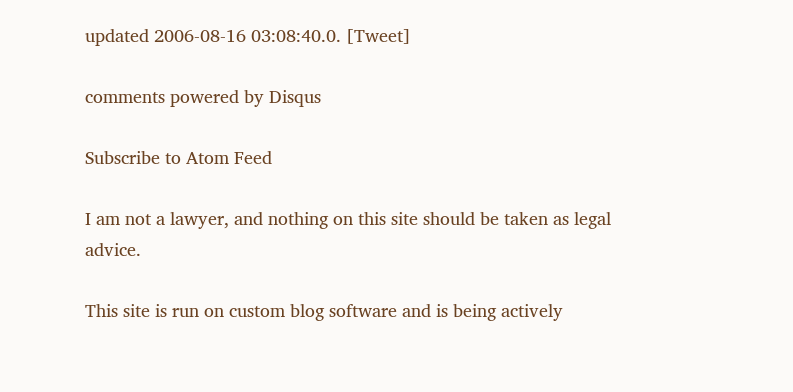updated 2006-08-16 03:08:40.0. [Tweet]

comments powered by Disqus

Subscribe to Atom Feed

I am not a lawyer, and nothing on this site should be taken as legal advice.

This site is run on custom blog software and is being actively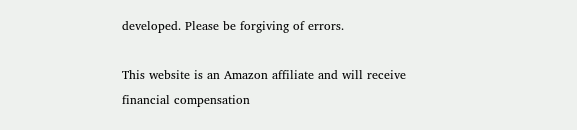developed. Please be forgiving of errors.

This website is an Amazon affiliate and will receive financial compensation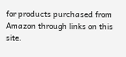for products purchased from Amazon through links on this site.